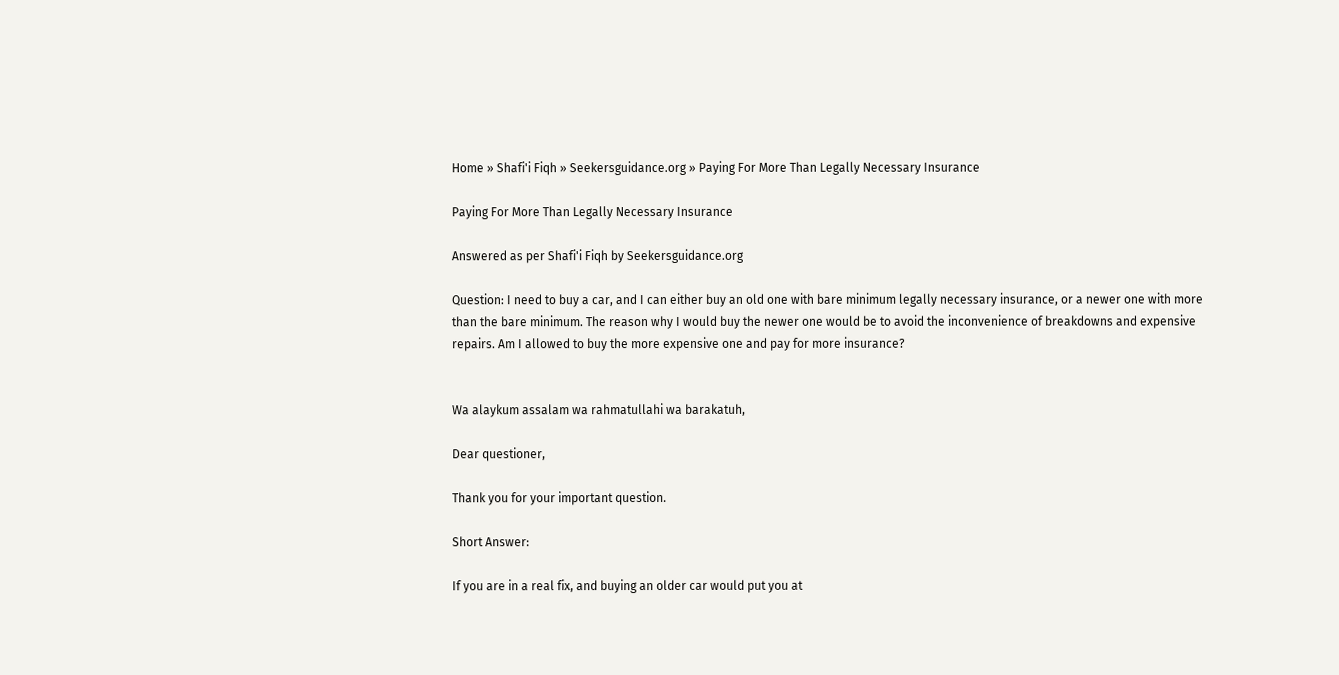Home » Shafi'i Fiqh » Seekersguidance.org » Paying For More Than Legally Necessary Insurance

Paying For More Than Legally Necessary Insurance

Answered as per Shafi'i Fiqh by Seekersguidance.org

Question: I need to buy a car, and I can either buy an old one with bare minimum legally necessary insurance, or a newer one with more than the bare minimum. The reason why I would buy the newer one would be to avoid the inconvenience of breakdowns and expensive repairs. Am I allowed to buy the more expensive one and pay for more insurance?


Wa alaykum assalam wa rahmatullahi wa barakatuh,

Dear questioner,

Thank you for your important question.

Short Answer:

If you are in a real fix, and buying an older car would put you at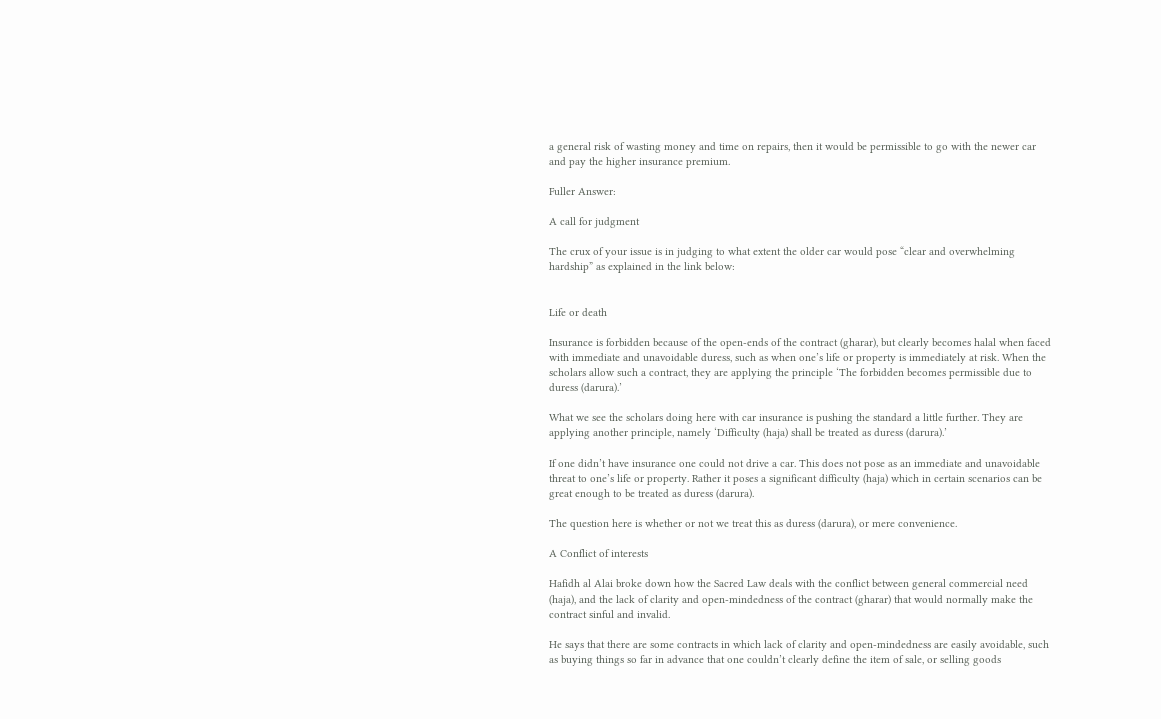a general risk of wasting money and time on repairs, then it would be permissible to go with the newer car and pay the higher insurance premium.

Fuller Answer:

A call for judgment

The crux of your issue is in judging to what extent the older car would pose “clear and overwhelming hardship” as explained in the link below:


Life or death

Insurance is forbidden because of the open-ends of the contract (gharar), but clearly becomes halal when faced with immediate and unavoidable duress, such as when one’s life or property is immediately at risk. When the scholars allow such a contract, they are applying the principle ‘The forbidden becomes permissible due to duress (darura).’

What we see the scholars doing here with car insurance is pushing the standard a little further. They are applying another principle, namely ‘Difficulty (haja) shall be treated as duress (darura).’

If one didn’t have insurance one could not drive a car. This does not pose as an immediate and unavoidable threat to one’s life or property. Rather it poses a significant difficulty (haja) which in certain scenarios can be great enough to be treated as duress (darura).

The question here is whether or not we treat this as duress (darura), or mere convenience.

A Conflict of interests

Hafidh al Alai broke down how the Sacred Law deals with the conflict between general commercial need (haja), and the lack of clarity and open-mindedness of the contract (gharar) that would normally make the contract sinful and invalid.

He says that there are some contracts in which lack of clarity and open-mindedness are easily avoidable, such as buying things so far in advance that one couldn’t clearly define the item of sale, or selling goods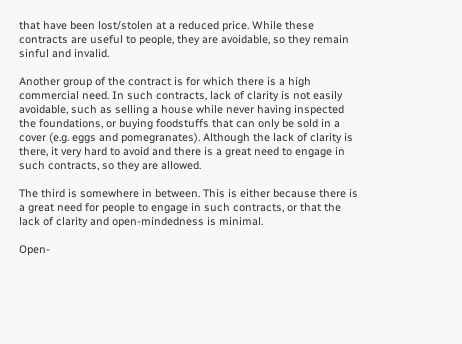that have been lost/stolen at a reduced price. While these contracts are useful to people, they are avoidable, so they remain sinful and invalid.

Another group of the contract is for which there is a high commercial need. In such contracts, lack of clarity is not easily avoidable, such as selling a house while never having inspected the foundations, or buying foodstuffs that can only be sold in a cover (e.g. eggs and pomegranates). Although the lack of clarity is there, it very hard to avoid and there is a great need to engage in such contracts, so they are allowed.

The third is somewhere in between. This is either because there is a great need for people to engage in such contracts, or that the lack of clarity and open-mindedness is minimal.

Open-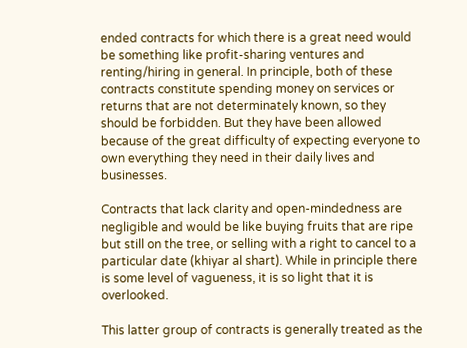ended contracts for which there is a great need would be something like profit-sharing ventures and renting/hiring in general. In principle, both of these contracts constitute spending money on services or returns that are not determinately known, so they should be forbidden. But they have been allowed because of the great difficulty of expecting everyone to own everything they need in their daily lives and businesses.

Contracts that lack clarity and open-mindedness are negligible and would be like buying fruits that are ripe but still on the tree, or selling with a right to cancel to a particular date (khiyar al shart). While in principle there is some level of vagueness, it is so light that it is overlooked.

This latter group of contracts is generally treated as the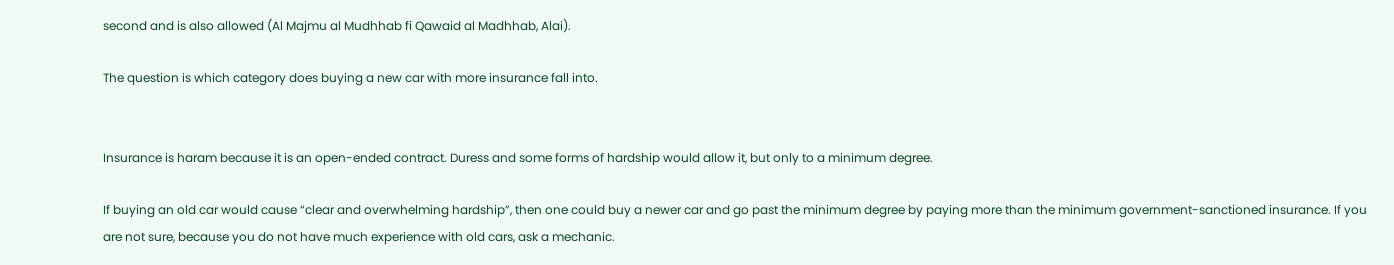second and is also allowed (Al Majmu al Mudhhab fi Qawaid al Madhhab, Alai).

The question is which category does buying a new car with more insurance fall into.


Insurance is haram because it is an open-ended contract. Duress and some forms of hardship would allow it, but only to a minimum degree.

If buying an old car would cause “clear and overwhelming hardship”, then one could buy a newer car and go past the minimum degree by paying more than the minimum government-sanctioned insurance. If you are not sure, because you do not have much experience with old cars, ask a mechanic.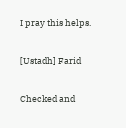I pray this helps.

[Ustadh] Farid

Checked and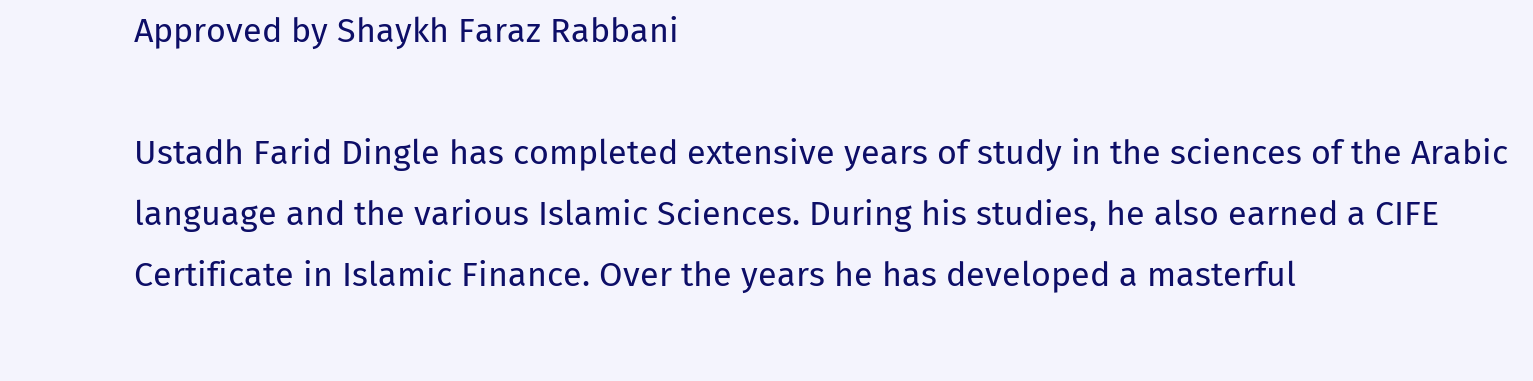Approved by Shaykh Faraz Rabbani

Ustadh Farid Dingle has completed extensive years of study in the sciences of the Arabic language and the various Islamic Sciences. During his studies, he also earned a CIFE Certificate in Islamic Finance. Over the years he has developed a masterful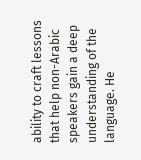ability to craft lessons that help non-Arabic speakers gain a deep understanding of the language. He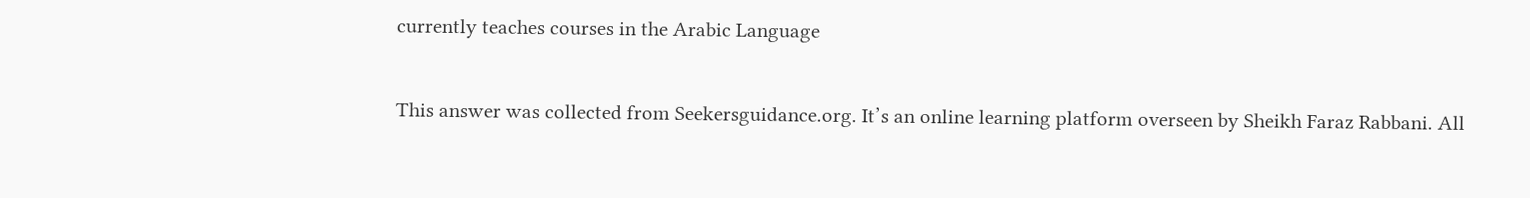currently teaches courses in the Arabic Language

This answer was collected from Seekersguidance.org. It’s an online learning platform overseen by Sheikh Faraz Rabbani. All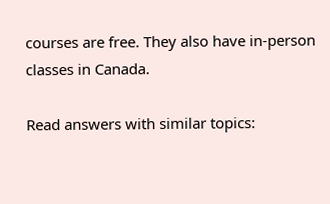courses are free. They also have in-person classes in Canada.

Read answers with similar topics: